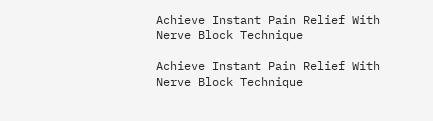Achieve Instant Pain Relief With Nerve Block Technique

Achieve Instant Pain Relief With Nerve Block Technique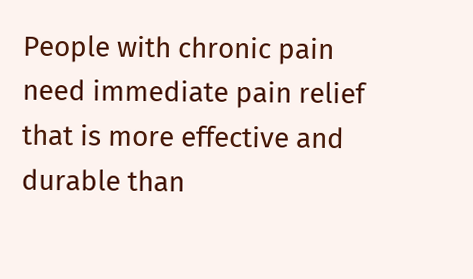People with chronic pain need immediate pain relief that is more effective and durable than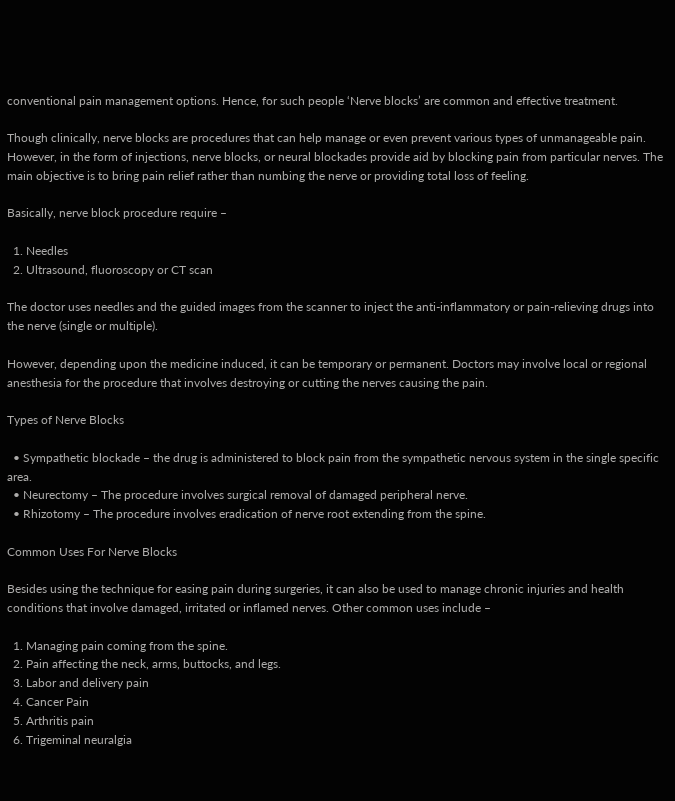conventional pain management options. Hence, for such people ‘Nerve blocks’ are common and effective treatment.

Though clinically, nerve blocks are procedures that can help manage or even prevent various types of unmanageable pain. However, in the form of injections, nerve blocks, or neural blockades provide aid by blocking pain from particular nerves. The main objective is to bring pain relief rather than numbing the nerve or providing total loss of feeling.

Basically, nerve block procedure require –

  1. Needles
  2. Ultrasound, fluoroscopy or CT scan

The doctor uses needles and the guided images from the scanner to inject the anti-inflammatory or pain-relieving drugs into the nerve (single or multiple).

However, depending upon the medicine induced, it can be temporary or permanent. Doctors may involve local or regional anesthesia for the procedure that involves destroying or cutting the nerves causing the pain.

Types of Nerve Blocks

  • Sympathetic blockade – the drug is administered to block pain from the sympathetic nervous system in the single specific area.
  • Neurectomy – The procedure involves surgical removal of damaged peripheral nerve.
  • Rhizotomy – The procedure involves eradication of nerve root extending from the spine.

Common Uses For Nerve Blocks

Besides using the technique for easing pain during surgeries, it can also be used to manage chronic injuries and health conditions that involve damaged, irritated or inflamed nerves. Other common uses include –

  1. Managing pain coming from the spine.
  2. Pain affecting the neck, arms, buttocks, and legs.
  3. Labor and delivery pain
  4. Cancer Pain
  5. Arthritis pain
  6. Trigeminal neuralgia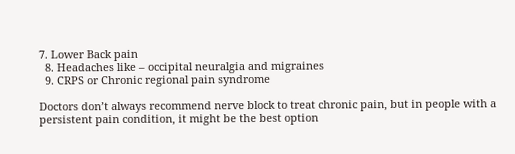7. Lower Back pain
  8. Headaches like – occipital neuralgia and migraines
  9. CRPS or Chronic regional pain syndrome

Doctors don’t always recommend nerve block to treat chronic pain, but in people with a persistent pain condition, it might be the best option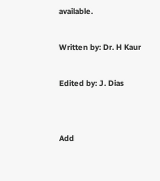available.

Written by: Dr. H Kaur

Edited by: J. Dias


Add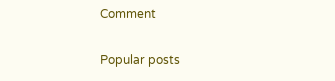Comment

Popular posts